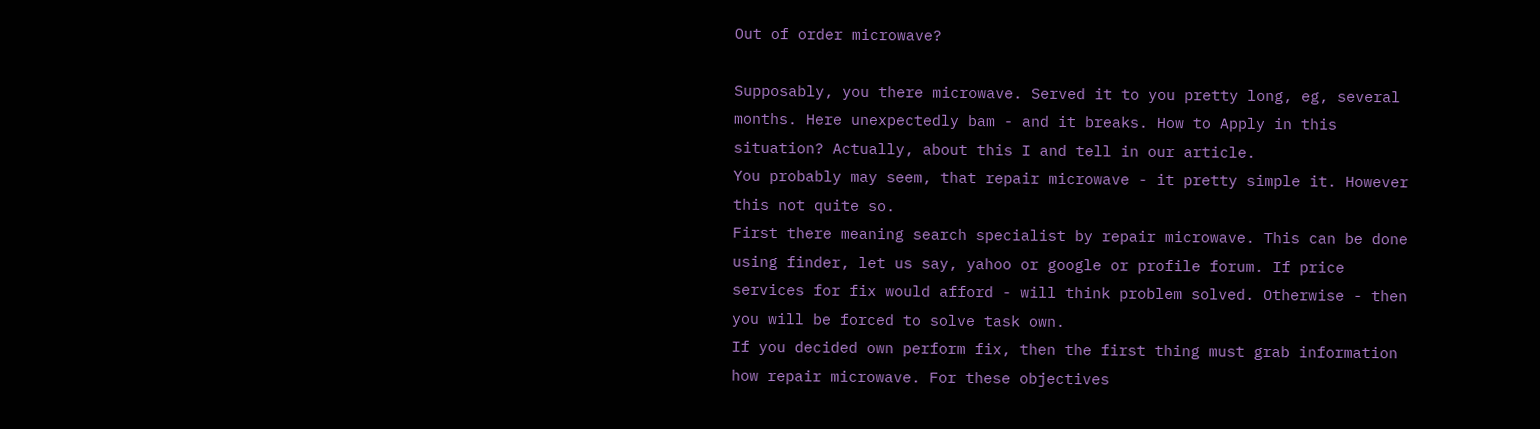Out of order microwave?

Supposably, you there microwave. Served it to you pretty long, eg, several months. Here unexpectedly bam - and it breaks. How to Apply in this situation? Actually, about this I and tell in our article.
You probably may seem, that repair microwave - it pretty simple it. However this not quite so.
First there meaning search specialist by repair microwave. This can be done using finder, let us say, yahoo or google or profile forum. If price services for fix would afford - will think problem solved. Otherwise - then you will be forced to solve task own.
If you decided own perform fix, then the first thing must grab information how repair microwave. For these objectives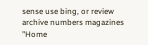sense use bing, or review archive numbers magazines "Home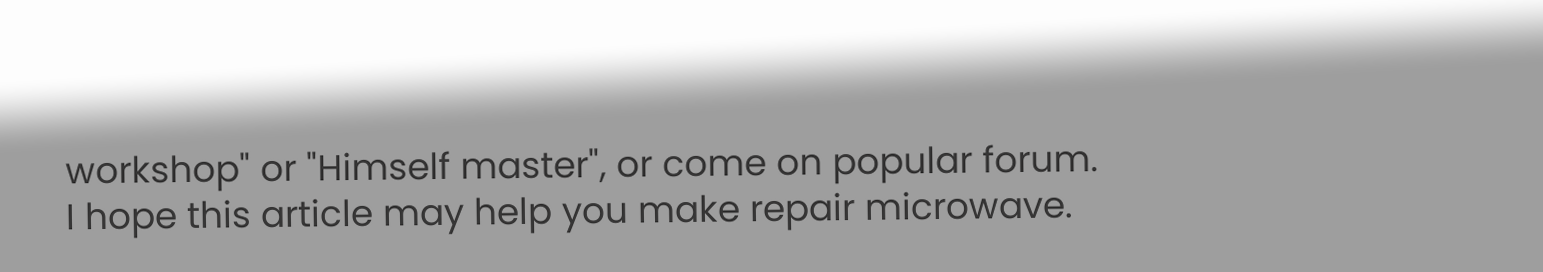workshop" or "Himself master", or come on popular forum.
I hope this article may help you make repair microwave.